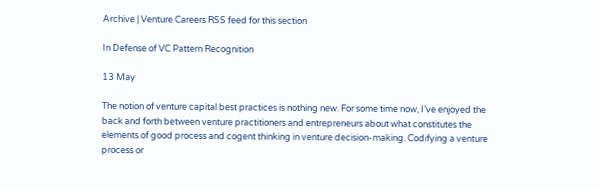Archive | Venture Careers RSS feed for this section

In Defense of VC Pattern Recognition

13 May

The notion of venture capital best practices is nothing new. For some time now, I’ve enjoyed the back and forth between venture practitioners and entrepreneurs about what constitutes the elements of good process and cogent thinking in venture decision-making. Codifying a venture process or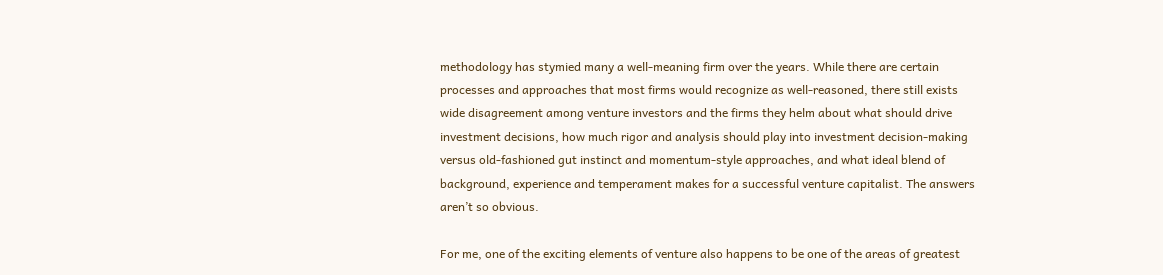methodology has stymied many a well-meaning firm over the years. While there are certain processes and approaches that most firms would recognize as well-reasoned, there still exists wide disagreement among venture investors and the firms they helm about what should drive investment decisions, how much rigor and analysis should play into investment decision-making versus old-fashioned gut instinct and momentum-style approaches, and what ideal blend of background, experience and temperament makes for a successful venture capitalist. The answers aren’t so obvious.

For me, one of the exciting elements of venture also happens to be one of the areas of greatest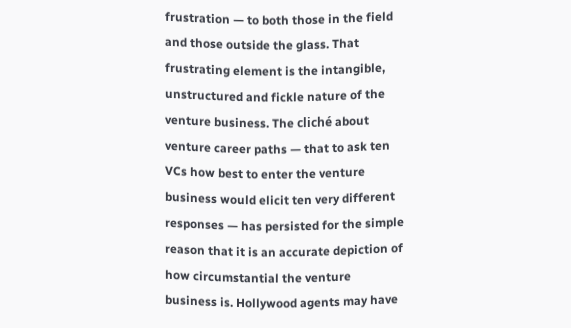frustration — to both those in the field and those outside the glass. That frustrating element is the intangible, unstructured and fickle nature of the venture business. The cliché about venture career paths — that to ask ten VCs how best to enter the venture business would elicit ten very different responses — has persisted for the simple reason that it is an accurate depiction of how circumstantial the venture business is. Hollywood agents may have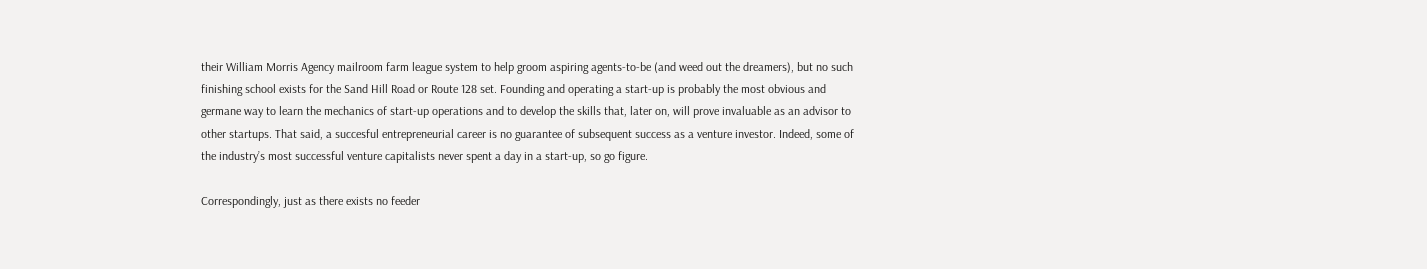their William Morris Agency mailroom farm league system to help groom aspiring agents-to-be (and weed out the dreamers), but no such finishing school exists for the Sand Hill Road or Route 128 set. Founding and operating a start-up is probably the most obvious and germane way to learn the mechanics of start-up operations and to develop the skills that, later on, will prove invaluable as an advisor to other startups. That said, a succesful entrepreneurial career is no guarantee of subsequent success as a venture investor. Indeed, some of the industry’s most successful venture capitalists never spent a day in a start-up, so go figure.

Correspondingly, just as there exists no feeder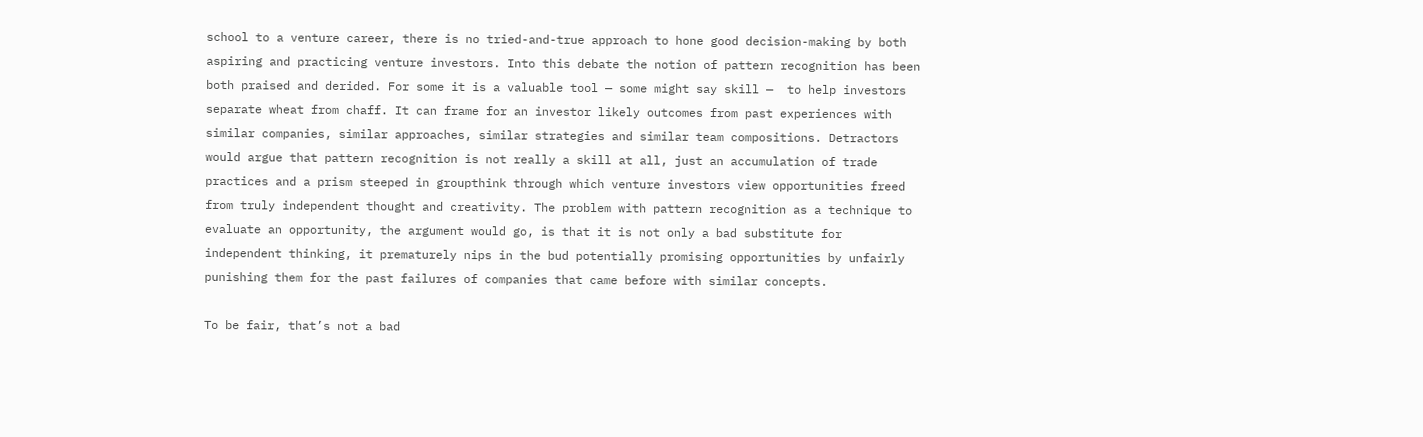school to a venture career, there is no tried-and-true approach to hone good decision-making by both aspiring and practicing venture investors. Into this debate the notion of pattern recognition has been both praised and derided. For some it is a valuable tool — some might say skill —  to help investors separate wheat from chaff. It can frame for an investor likely outcomes from past experiences with similar companies, similar approaches, similar strategies and similar team compositions. Detractors would argue that pattern recognition is not really a skill at all, just an accumulation of trade practices and a prism steeped in groupthink through which venture investors view opportunities freed from truly independent thought and creativity. The problem with pattern recognition as a technique to evaluate an opportunity, the argument would go, is that it is not only a bad substitute for independent thinking, it prematurely nips in the bud potentially promising opportunities by unfairly punishing them for the past failures of companies that came before with similar concepts.

To be fair, that’s not a bad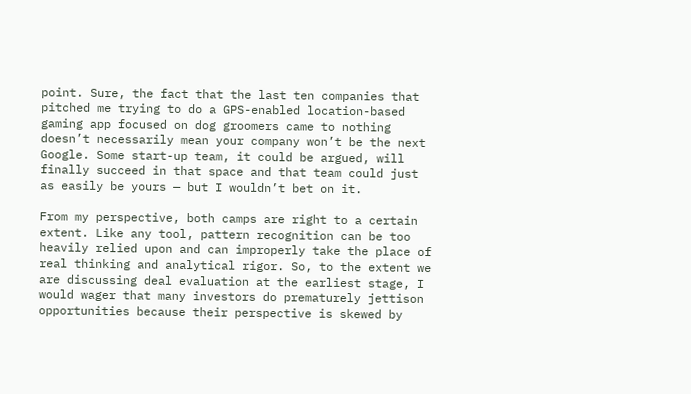point. Sure, the fact that the last ten companies that pitched me trying to do a GPS-enabled location-based gaming app focused on dog groomers came to nothing doesn’t necessarily mean your company won’t be the next Google. Some start-up team, it could be argued, will finally succeed in that space and that team could just as easily be yours — but I wouldn’t bet on it.

From my perspective, both camps are right to a certain extent. Like any tool, pattern recognition can be too heavily relied upon and can improperly take the place of real thinking and analytical rigor. So, to the extent we are discussing deal evaluation at the earliest stage, I would wager that many investors do prematurely jettison opportunities because their perspective is skewed by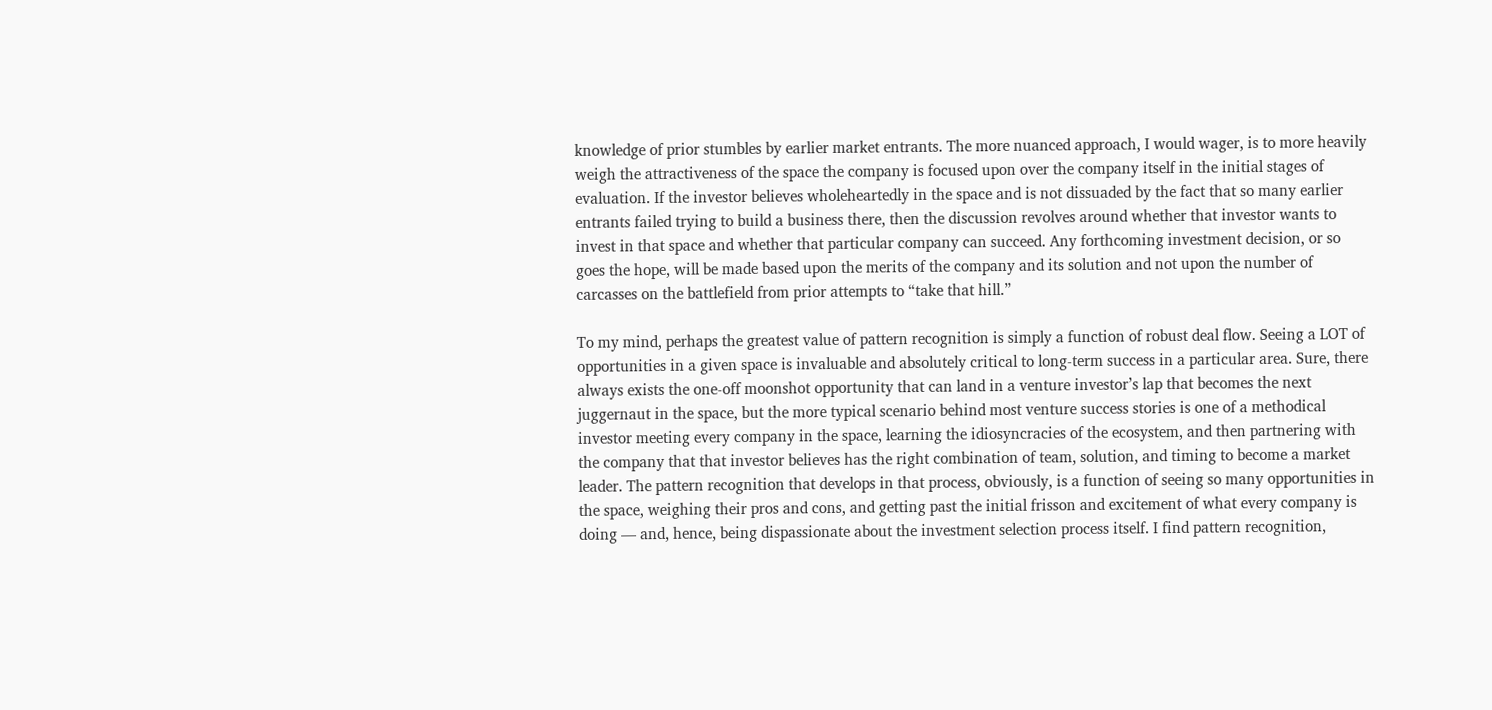knowledge of prior stumbles by earlier market entrants. The more nuanced approach, I would wager, is to more heavily weigh the attractiveness of the space the company is focused upon over the company itself in the initial stages of evaluation. If the investor believes wholeheartedly in the space and is not dissuaded by the fact that so many earlier entrants failed trying to build a business there, then the discussion revolves around whether that investor wants to invest in that space and whether that particular company can succeed. Any forthcoming investment decision, or so goes the hope, will be made based upon the merits of the company and its solution and not upon the number of carcasses on the battlefield from prior attempts to “take that hill.”

To my mind, perhaps the greatest value of pattern recognition is simply a function of robust deal flow. Seeing a LOT of opportunities in a given space is invaluable and absolutely critical to long-term success in a particular area. Sure, there always exists the one-off moonshot opportunity that can land in a venture investor’s lap that becomes the next juggernaut in the space, but the more typical scenario behind most venture success stories is one of a methodical investor meeting every company in the space, learning the idiosyncracies of the ecosystem, and then partnering with the company that that investor believes has the right combination of team, solution, and timing to become a market leader. The pattern recognition that develops in that process, obviously, is a function of seeing so many opportunities in the space, weighing their pros and cons, and getting past the initial frisson and excitement of what every company is doing — and, hence, being dispassionate about the investment selection process itself. I find pattern recognition,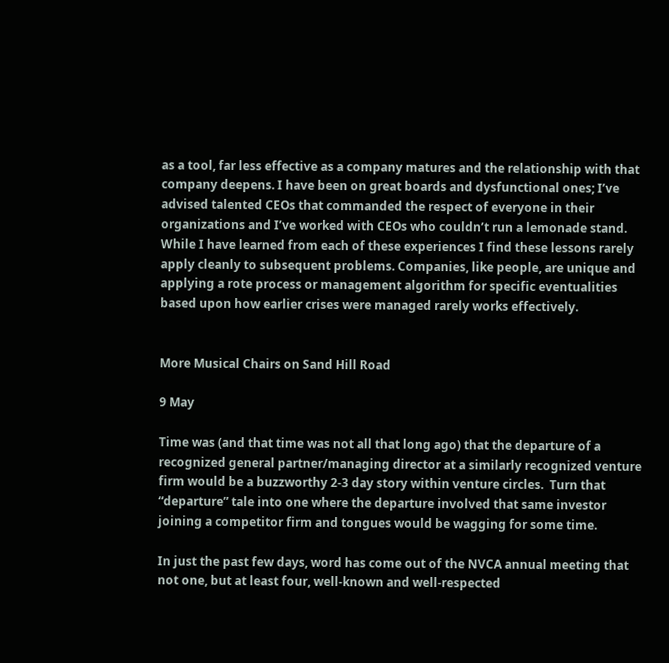as a tool, far less effective as a company matures and the relationship with that company deepens. I have been on great boards and dysfunctional ones; I’ve advised talented CEOs that commanded the respect of everyone in their organizations and I’ve worked with CEOs who couldn’t run a lemonade stand. While I have learned from each of these experiences I find these lessons rarely apply cleanly to subsequent problems. Companies, like people, are unique and applying a rote process or management algorithm for specific eventualities based upon how earlier crises were managed rarely works effectively.


More Musical Chairs on Sand Hill Road

9 May

Time was (and that time was not all that long ago) that the departure of a recognized general partner/managing director at a similarly recognized venture firm would be a buzzworthy 2-3 day story within venture circles.  Turn that “departure” tale into one where the departure involved that same investor joining a competitor firm and tongues would be wagging for some time.

In just the past few days, word has come out of the NVCA annual meeting that not one, but at least four, well-known and well-respected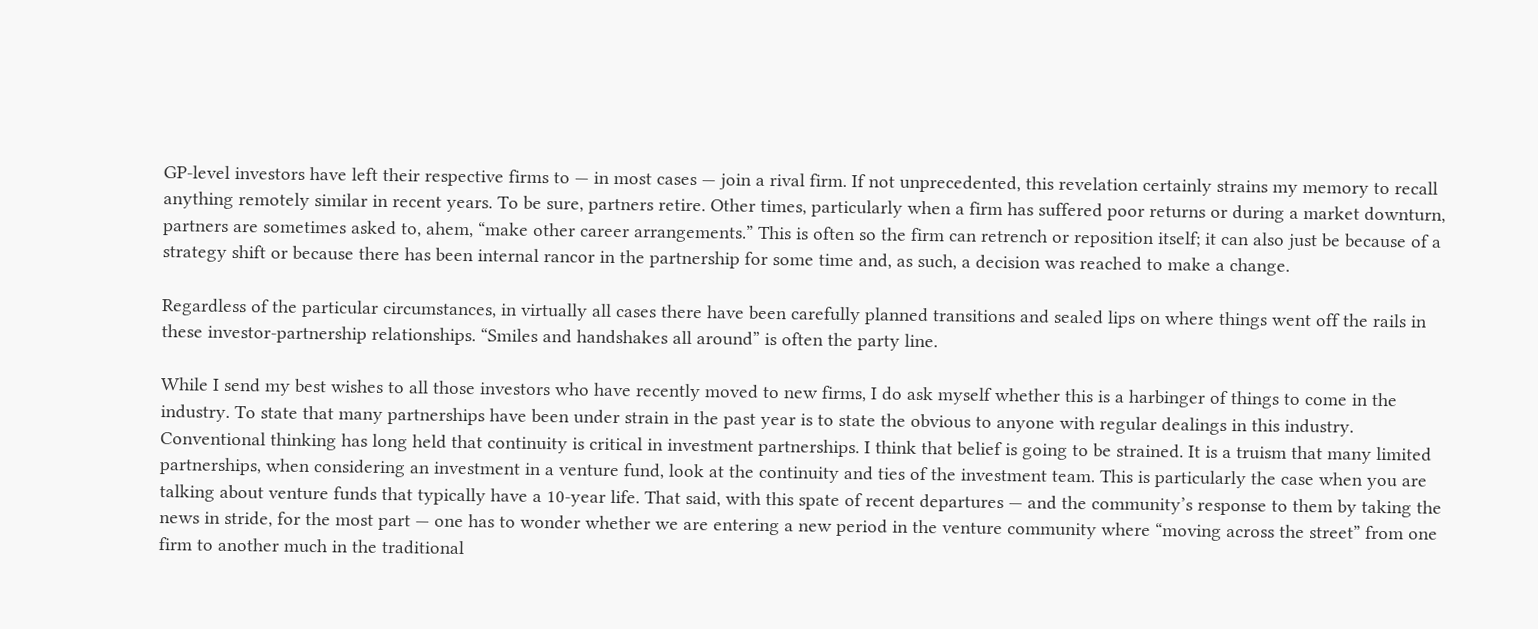GP-level investors have left their respective firms to — in most cases — join a rival firm. If not unprecedented, this revelation certainly strains my memory to recall anything remotely similar in recent years. To be sure, partners retire. Other times, particularly when a firm has suffered poor returns or during a market downturn, partners are sometimes asked to, ahem, “make other career arrangements.” This is often so the firm can retrench or reposition itself; it can also just be because of a strategy shift or because there has been internal rancor in the partnership for some time and, as such, a decision was reached to make a change.

Regardless of the particular circumstances, in virtually all cases there have been carefully planned transitions and sealed lips on where things went off the rails in these investor-partnership relationships. “Smiles and handshakes all around” is often the party line.

While I send my best wishes to all those investors who have recently moved to new firms, I do ask myself whether this is a harbinger of things to come in the industry. To state that many partnerships have been under strain in the past year is to state the obvious to anyone with regular dealings in this industry. Conventional thinking has long held that continuity is critical in investment partnerships. I think that belief is going to be strained. It is a truism that many limited partnerships, when considering an investment in a venture fund, look at the continuity and ties of the investment team. This is particularly the case when you are talking about venture funds that typically have a 10-year life. That said, with this spate of recent departures — and the community’s response to them by taking the news in stride, for the most part — one has to wonder whether we are entering a new period in the venture community where “moving across the street” from one firm to another much in the traditional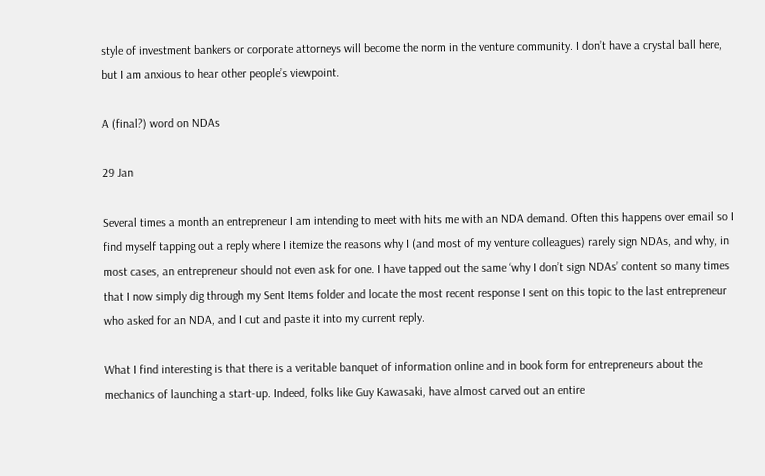style of investment bankers or corporate attorneys will become the norm in the venture community. I don’t have a crystal ball here, but I am anxious to hear other people’s viewpoint.

A (final?) word on NDAs

29 Jan

Several times a month an entrepreneur I am intending to meet with hits me with an NDA demand. Often this happens over email so I find myself tapping out a reply where I itemize the reasons why I (and most of my venture colleagues) rarely sign NDAs, and why, in most cases, an entrepreneur should not even ask for one. I have tapped out the same ‘why I don’t sign NDAs’ content so many times that I now simply dig through my Sent Items folder and locate the most recent response I sent on this topic to the last entrepreneur who asked for an NDA, and I cut and paste it into my current reply.

What I find interesting is that there is a veritable banquet of information online and in book form for entrepreneurs about the mechanics of launching a start-up. Indeed, folks like Guy Kawasaki, have almost carved out an entire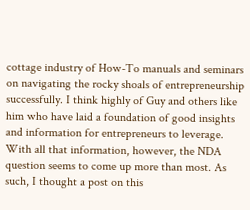cottage industry of How-To manuals and seminars on navigating the rocky shoals of entrepreneurship successfully. I think highly of Guy and others like him who have laid a foundation of good insights and information for entrepreneurs to leverage. With all that information, however, the NDA question seems to come up more than most. As such, I thought a post on this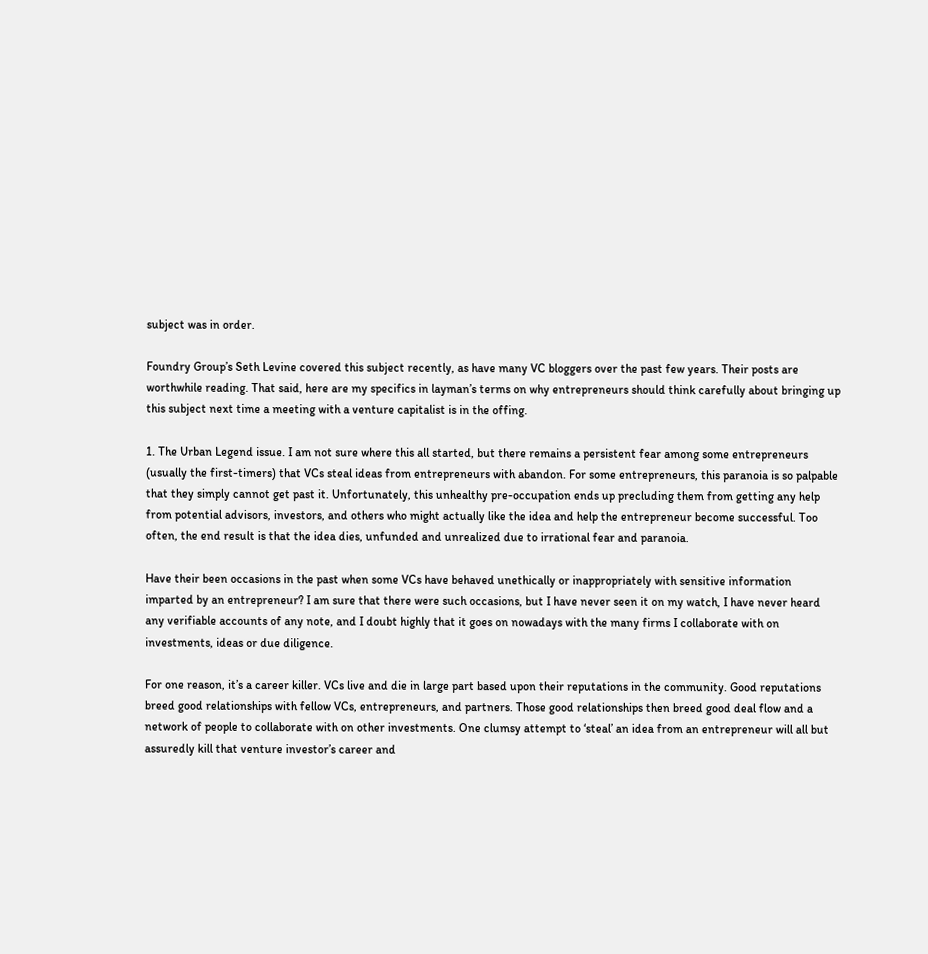subject was in order.

Foundry Group’s Seth Levine covered this subject recently, as have many VC bloggers over the past few years. Their posts are worthwhile reading. That said, here are my specifics in layman’s terms on why entrepreneurs should think carefully about bringing up this subject next time a meeting with a venture capitalist is in the offing.

1. The Urban Legend issue. I am not sure where this all started, but there remains a persistent fear among some entrepreneurs (usually the first-timers) that VCs steal ideas from entrepreneurs with abandon. For some entrepreneurs, this paranoia is so palpable that they simply cannot get past it. Unfortunately, this unhealthy pre-occupation ends up precluding them from getting any help from potential advisors, investors, and others who might actually like the idea and help the entrepreneur become successful. Too often, the end result is that the idea dies, unfunded and unrealized due to irrational fear and paranoia.

Have their been occasions in the past when some VCs have behaved unethically or inappropriately with sensitive information imparted by an entrepreneur? I am sure that there were such occasions, but I have never seen it on my watch, I have never heard any verifiable accounts of any note, and I doubt highly that it goes on nowadays with the many firms I collaborate with on investments, ideas or due diligence.

For one reason, it’s a career killer. VCs live and die in large part based upon their reputations in the community. Good reputations breed good relationships with fellow VCs, entrepreneurs, and partners. Those good relationships then breed good deal flow and a network of people to collaborate with on other investments. One clumsy attempt to ‘steal’ an idea from an entrepreneur will all but assuredly kill that venture investor’s career and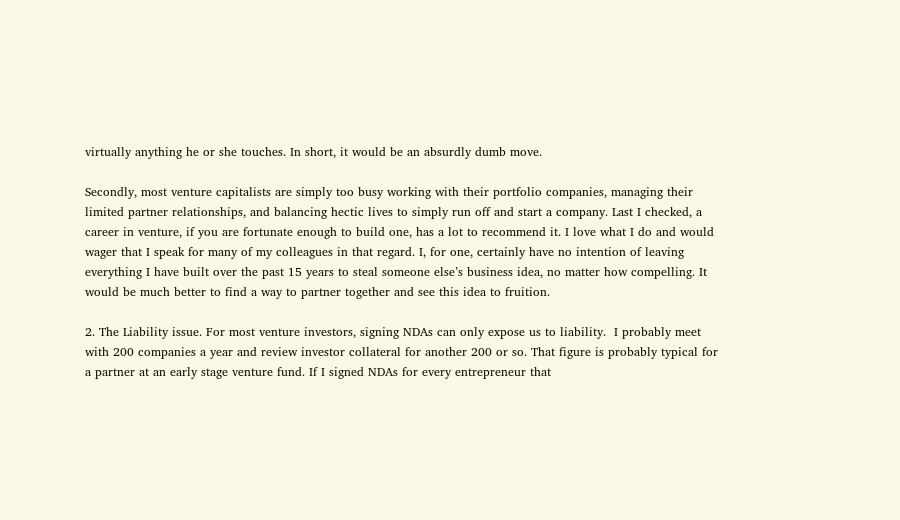virtually anything he or she touches. In short, it would be an absurdly dumb move.

Secondly, most venture capitalists are simply too busy working with their portfolio companies, managing their limited partner relationships, and balancing hectic lives to simply run off and start a company. Last I checked, a career in venture, if you are fortunate enough to build one, has a lot to recommend it. I love what I do and would wager that I speak for many of my colleagues in that regard. I, for one, certainly have no intention of leaving everything I have built over the past 15 years to steal someone else’s business idea, no matter how compelling. It would be much better to find a way to partner together and see this idea to fruition.

2. The Liability issue. For most venture investors, signing NDAs can only expose us to liability.  I probably meet with 200 companies a year and review investor collateral for another 200 or so. That figure is probably typical for a partner at an early stage venture fund. If I signed NDAs for every entrepreneur that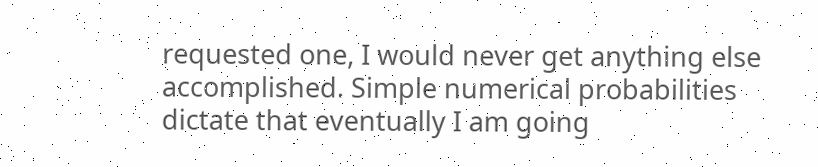requested one, I would never get anything else accomplished. Simple numerical probabilities dictate that eventually I am going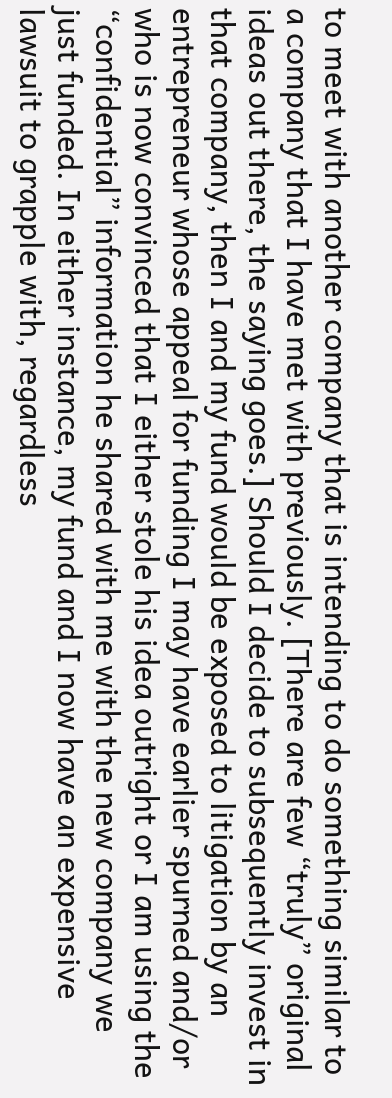to meet with another company that is intending to do something similar to a company that I have met with previously. [There are few “truly” original ideas out there, the saying goes.] Should I decide to subsequently invest in that company, then I and my fund would be exposed to litigation by an entrepreneur whose appeal for funding I may have earlier spurned and/or who is now convinced that I either stole his idea outright or I am using the “confidential” information he shared with me with the new company we just funded. In either instance, my fund and I now have an expensive lawsuit to grapple with, regardless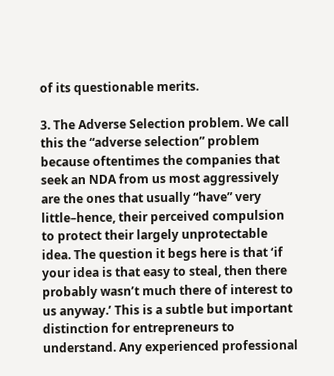of its questionable merits.

3. The Adverse Selection problem. We call this the “adverse selection” problem because oftentimes the companies that seek an NDA from us most aggressively are the ones that usually “have” very little–hence, their perceived compulsion to protect their largely unprotectable idea. The question it begs here is that ‘if your idea is that easy to steal, then there probably wasn’t much there of interest to us anyway.’ This is a subtle but important distinction for entrepreneurs to understand. Any experienced professional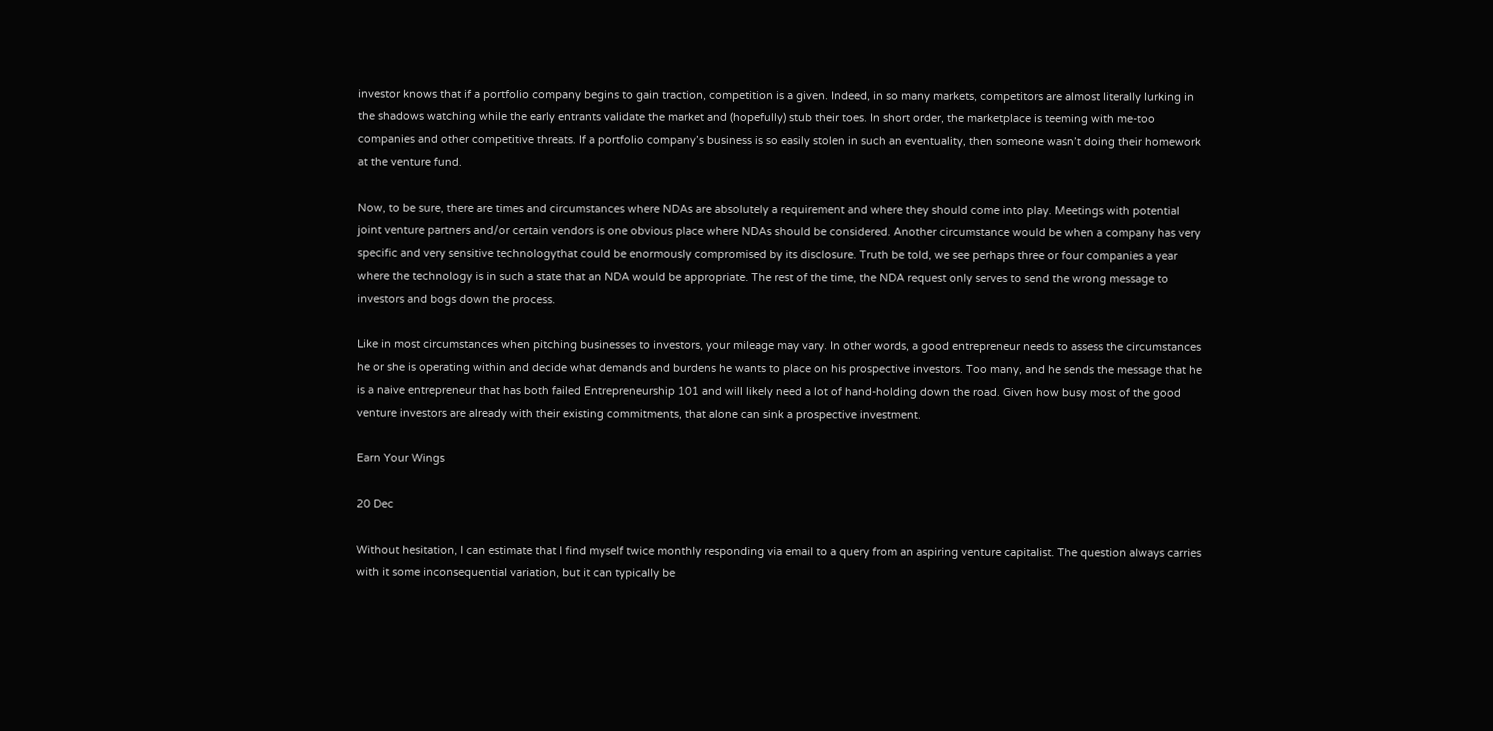investor knows that if a portfolio company begins to gain traction, competition is a given. Indeed, in so many markets, competitors are almost literally lurking in the shadows watching while the early entrants validate the market and (hopefully) stub their toes. In short order, the marketplace is teeming with me-too companies and other competitive threats. If a portfolio company’s business is so easily stolen in such an eventuality, then someone wasn’t doing their homework at the venture fund.

Now, to be sure, there are times and circumstances where NDAs are absolutely a requirement and where they should come into play. Meetings with potential joint venture partners and/or certain vendors is one obvious place where NDAs should be considered. Another circumstance would be when a company has very specific and very sensitive technologythat could be enormously compromised by its disclosure. Truth be told, we see perhaps three or four companies a year where the technology is in such a state that an NDA would be appropriate. The rest of the time, the NDA request only serves to send the wrong message to investors and bogs down the process.

Like in most circumstances when pitching businesses to investors, your mileage may vary. In other words, a good entrepreneur needs to assess the circumstances he or she is operating within and decide what demands and burdens he wants to place on his prospective investors. Too many, and he sends the message that he is a naive entrepreneur that has both failed Entrepreneurship 101 and will likely need a lot of hand-holding down the road. Given how busy most of the good venture investors are already with their existing commitments, that alone can sink a prospective investment.

Earn Your Wings

20 Dec

Without hesitation, I can estimate that I find myself twice monthly responding via email to a query from an aspiring venture capitalist. The question always carries with it some inconsequential variation, but it can typically be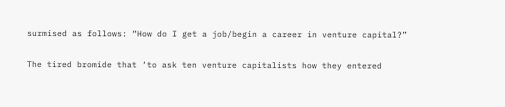surmised as follows: “How do I get a job/begin a career in venture capital?”

The tired bromide that ‘to ask ten venture capitalists how they entered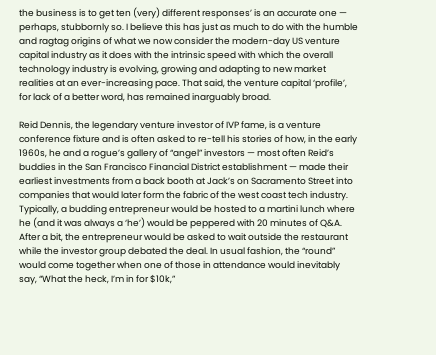the business is to get ten (very) different responses’ is an accurate one — perhaps, stubbornly so. I believe this has just as much to do with the humble and ragtag origins of what we now consider the modern-day US venture capital industry as it does with the intrinsic speed with which the overall technology industry is evolving, growing and adapting to new market realities at an ever-increasing pace. That said, the venture capital ‘profile’, for lack of a better word, has remained inarguably broad.

Reid Dennis, the legendary venture investor of IVP fame, is a venture conference fixture and is often asked to re-tell his stories of how, in the early 1960s, he and a rogue’s gallery of “angel” investors — most often Reid’s buddies in the San Francisco Financial District establishment — made their earliest investments from a back booth at Jack’s on Sacramento Street into companies that would later form the fabric of the west coast tech industry. Typically, a budding entrepreneur would be hosted to a martini lunch where he (and it was always a ‘he’) would be peppered with 20 minutes of Q&A. After a bit, the entrepreneur would be asked to wait outside the restaurant while the investor group debated the deal. In usual fashion, the “round” would come together when one of those in attendance would inevitably say, “What the heck, I’m in for $10k,”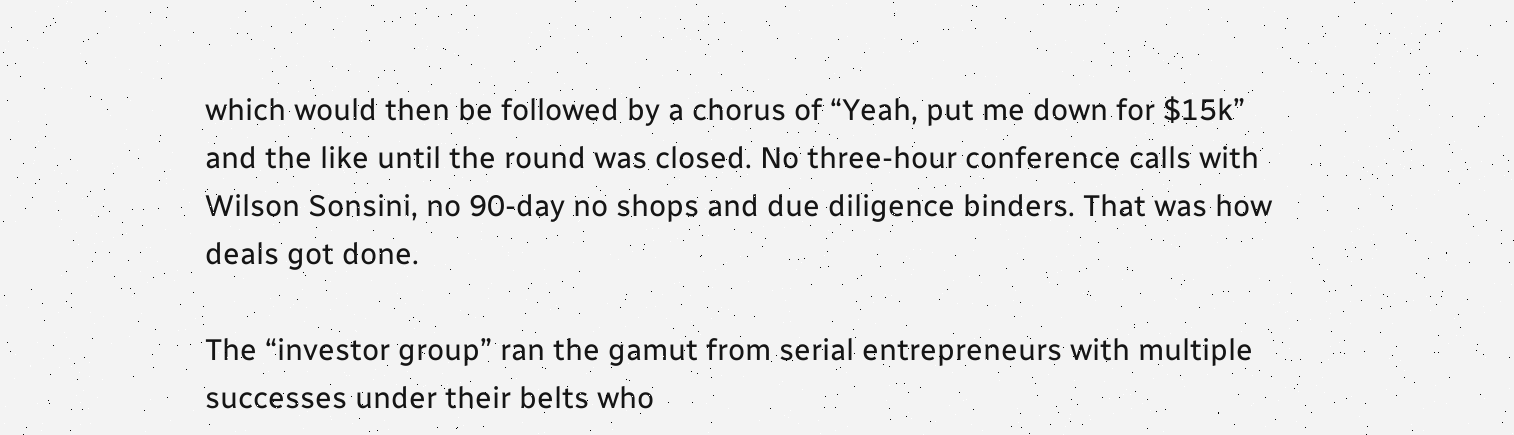which would then be followed by a chorus of “Yeah, put me down for $15k” and the like until the round was closed. No three-hour conference calls with Wilson Sonsini, no 90-day no shops and due diligence binders. That was how deals got done.

The “investor group” ran the gamut from serial entrepreneurs with multiple successes under their belts who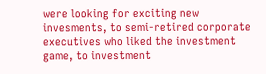were looking for exciting new invesments, to semi-retired corporate executives who liked the investment game, to investment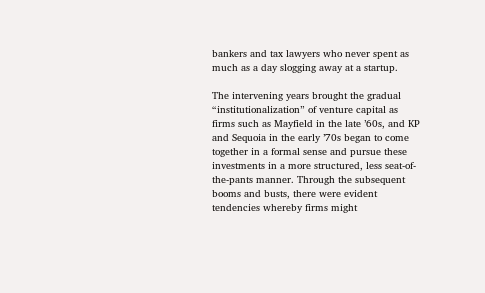bankers and tax lawyers who never spent as much as a day slogging away at a startup.

The intervening years brought the gradual “institutionalization” of venture capital as firms such as Mayfield in the late ’60s, and KP and Sequoia in the early ’70s began to come together in a formal sense and pursue these investments in a more structured, less seat-of-the-pants manner. Through the subsequent booms and busts, there were evident tendencies whereby firms might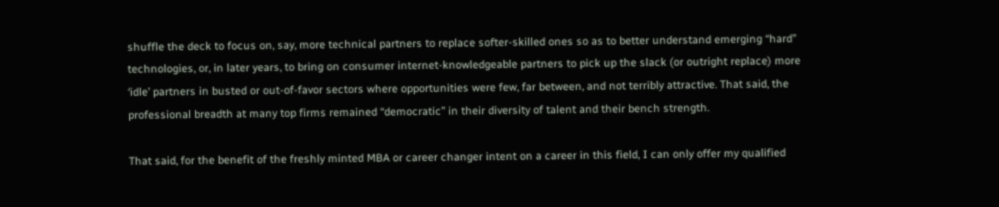shuffle the deck to focus on, say, more technical partners to replace softer-skilled ones so as to better understand emerging “hard” technologies, or, in later years, to bring on consumer internet-knowledgeable partners to pick up the slack (or outright replace) more ‘idle’ partners in busted or out-of-favor sectors where opportunities were few, far between, and not terribly attractive. That said, the professional breadth at many top firms remained “democratic” in their diversity of talent and their bench strength.

That said, for the benefit of the freshly minted MBA or career changer intent on a career in this field, I can only offer my qualified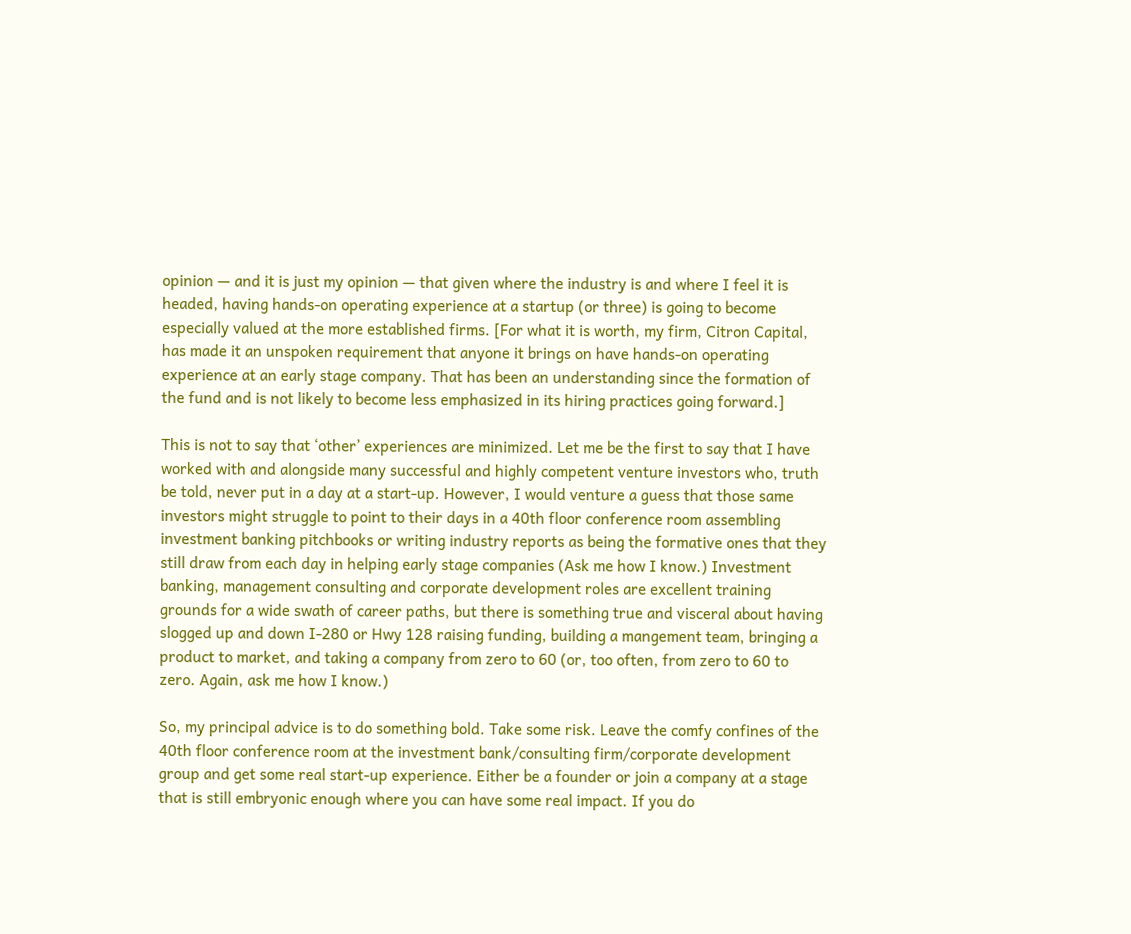opinion — and it is just my opinion — that given where the industry is and where I feel it is headed, having hands-on operating experience at a startup (or three) is going to become especially valued at the more established firms. [For what it is worth, my firm, Citron Capital, has made it an unspoken requirement that anyone it brings on have hands-on operating experience at an early stage company. That has been an understanding since the formation of the fund and is not likely to become less emphasized in its hiring practices going forward.]

This is not to say that ‘other’ experiences are minimized. Let me be the first to say that I have worked with and alongside many successful and highly competent venture investors who, truth be told, never put in a day at a start-up. However, I would venture a guess that those same investors might struggle to point to their days in a 40th floor conference room assembling investment banking pitchbooks or writing industry reports as being the formative ones that they still draw from each day in helping early stage companies (Ask me how I know.) Investment banking, management consulting and corporate development roles are excellent training grounds for a wide swath of career paths, but there is something true and visceral about having slogged up and down I-280 or Hwy 128 raising funding, building a mangement team, bringing a product to market, and taking a company from zero to 60 (or, too often, from zero to 60 to zero. Again, ask me how I know.)

So, my principal advice is to do something bold. Take some risk. Leave the comfy confines of the 40th floor conference room at the investment bank/consulting firm/corporate development group and get some real start-up experience. Either be a founder or join a company at a stage that is still embryonic enough where you can have some real impact. If you do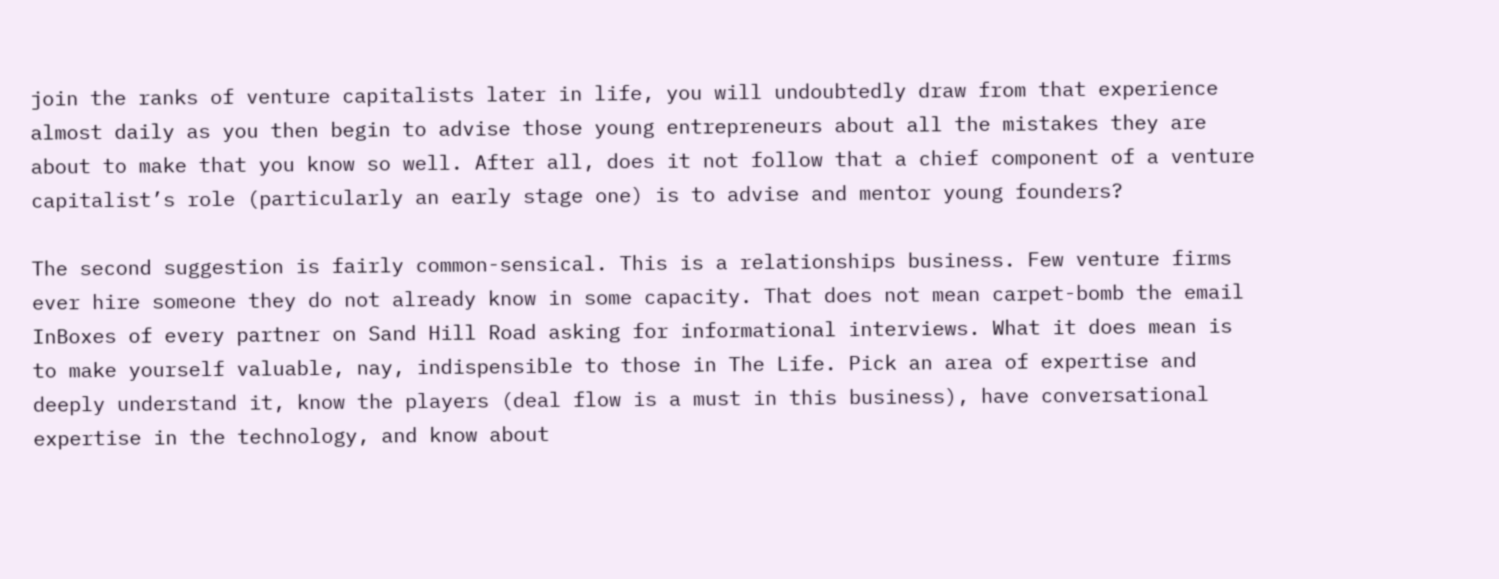join the ranks of venture capitalists later in life, you will undoubtedly draw from that experience almost daily as you then begin to advise those young entrepreneurs about all the mistakes they are about to make that you know so well. After all, does it not follow that a chief component of a venture capitalist’s role (particularly an early stage one) is to advise and mentor young founders?

The second suggestion is fairly common-sensical. This is a relationships business. Few venture firms ever hire someone they do not already know in some capacity. That does not mean carpet-bomb the email InBoxes of every partner on Sand Hill Road asking for informational interviews. What it does mean is to make yourself valuable, nay, indispensible to those in The Life. Pick an area of expertise and deeply understand it, know the players (deal flow is a must in this business), have conversational expertise in the technology, and know about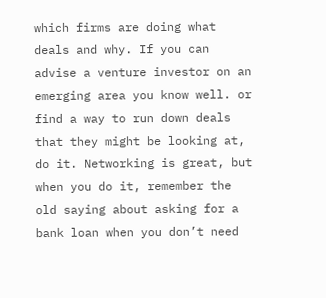which firms are doing what deals and why. If you can advise a venture investor on an emerging area you know well. or find a way to run down deals that they might be looking at, do it. Networking is great, but when you do it, remember the old saying about asking for a bank loan when you don’t need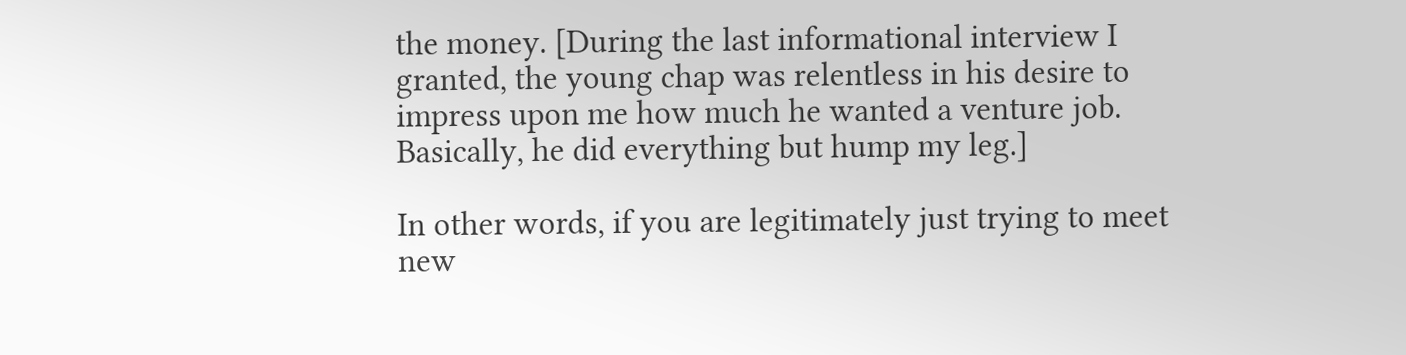the money. [During the last informational interview I granted, the young chap was relentless in his desire to impress upon me how much he wanted a venture job. Basically, he did everything but hump my leg.]

In other words, if you are legitimately just trying to meet new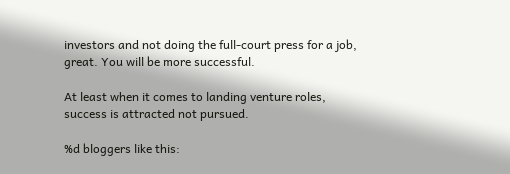investors and not doing the full-court press for a job, great. You will be more successful.

At least when it comes to landing venture roles, success is attracted not pursued.

%d bloggers like this: